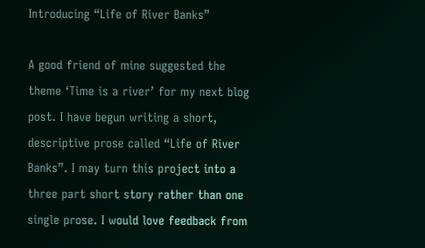Introducing “Life of River Banks”

A good friend of mine suggested the theme ‘Time is a river’ for my next blog post. I have begun writing a short, descriptive prose called “Life of River Banks”. I may turn this project into a three part short story rather than one single prose. I would love feedback from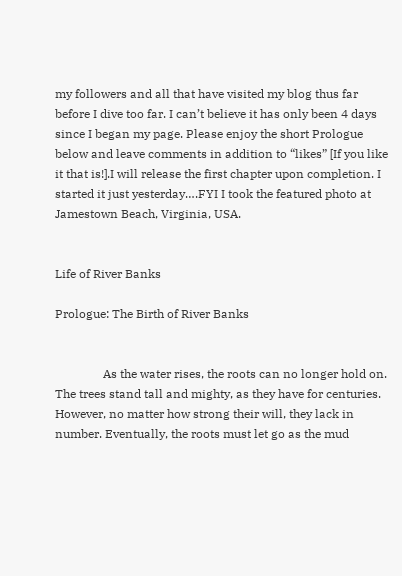my followers and all that have visited my blog thus far before I dive too far. I can’t believe it has only been 4 days since I began my page. Please enjoy the short Prologue below and leave comments in addition to “likes” [If you like it that is!].I will release the first chapter upon completion. I started it just yesterday….FYI I took the featured photo at Jamestown Beach, Virginia, USA.


Life of River Banks

Prologue: The Birth of River Banks


                As the water rises, the roots can no longer hold on. The trees stand tall and mighty, as they have for centuries. However, no matter how strong their will, they lack in number. Eventually, the roots must let go as the mud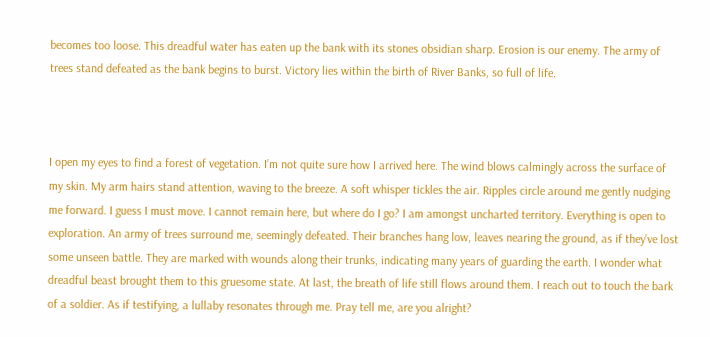becomes too loose. This dreadful water has eaten up the bank with its stones obsidian sharp. Erosion is our enemy. The army of trees stand defeated as the bank begins to burst. Victory lies within the birth of River Banks, so full of life.



I open my eyes to find a forest of vegetation. I’m not quite sure how I arrived here. The wind blows calmingly across the surface of my skin. My arm hairs stand attention, waving to the breeze. A soft whisper tickles the air. Ripples circle around me gently nudging me forward. I guess I must move. I cannot remain here, but where do I go? I am amongst uncharted territory. Everything is open to exploration. An army of trees surround me, seemingly defeated. Their branches hang low, leaves nearing the ground, as if they’ve lost some unseen battle. They are marked with wounds along their trunks, indicating many years of guarding the earth. I wonder what dreadful beast brought them to this gruesome state. At last, the breath of life still flows around them. I reach out to touch the bark of a soldier. As if testifying, a lullaby resonates through me. Pray tell me, are you alright?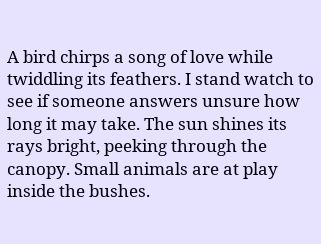A bird chirps a song of love while twiddling its feathers. I stand watch to see if someone answers unsure how long it may take. The sun shines its rays bright, peeking through the canopy. Small animals are at play inside the bushes.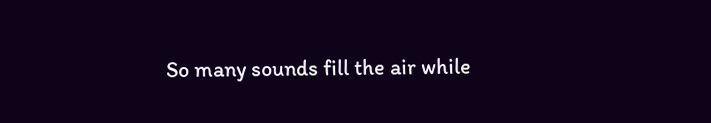So many sounds fill the air while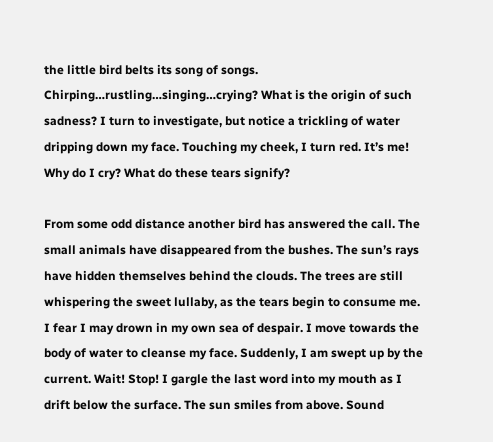the little bird belts its song of songs. Chirping…rustling…singing…crying? What is the origin of such sadness? I turn to investigate, but notice a trickling of water dripping down my face. Touching my cheek, I turn red. It’s me! Why do I cry? What do these tears signify?

From some odd distance another bird has answered the call. The small animals have disappeared from the bushes. The sun’s rays have hidden themselves behind the clouds. The trees are still whispering the sweet lullaby, as the tears begin to consume me. I fear I may drown in my own sea of despair. I move towards the body of water to cleanse my face. Suddenly, I am swept up by the current. Wait! Stop! I gargle the last word into my mouth as I drift below the surface. The sun smiles from above. Sound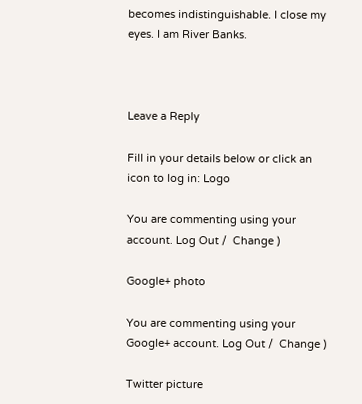becomes indistinguishable. I close my eyes. I am River Banks.



Leave a Reply

Fill in your details below or click an icon to log in: Logo

You are commenting using your account. Log Out /  Change )

Google+ photo

You are commenting using your Google+ account. Log Out /  Change )

Twitter picture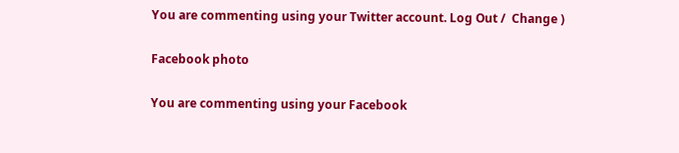You are commenting using your Twitter account. Log Out /  Change )

Facebook photo

You are commenting using your Facebook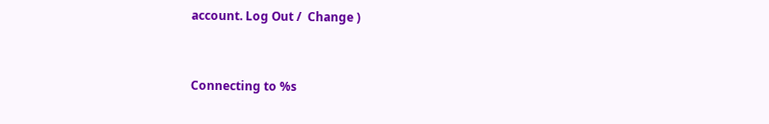account. Log Out /  Change )


Connecting to %s